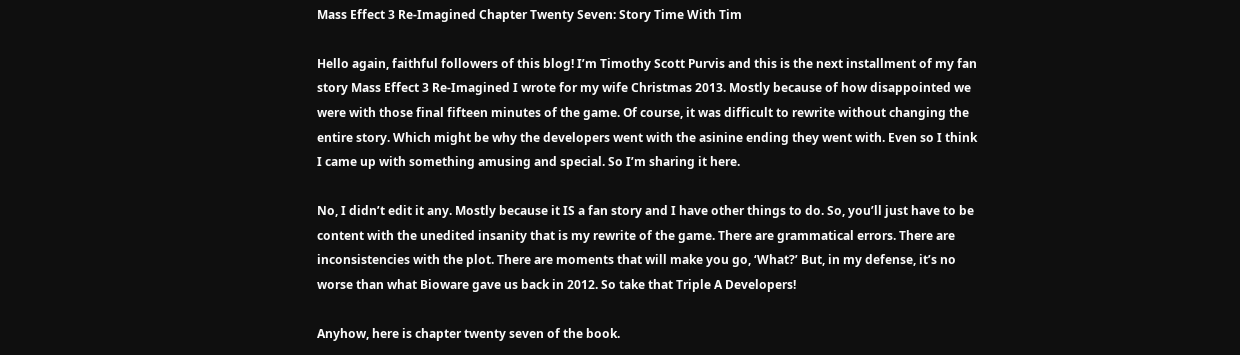Mass Effect 3 Re-Imagined Chapter Twenty Seven: Story Time With Tim

Hello again, faithful followers of this blog! I’m Timothy Scott Purvis and this is the next installment of my fan story Mass Effect 3 Re-Imagined I wrote for my wife Christmas 2013. Mostly because of how disappointed we were with those final fifteen minutes of the game. Of course, it was difficult to rewrite without changing the entire story. Which might be why the developers went with the asinine ending they went with. Even so I think I came up with something amusing and special. So I’m sharing it here.

No, I didn’t edit it any. Mostly because it IS a fan story and I have other things to do. So, you’ll just have to be content with the unedited insanity that is my rewrite of the game. There are grammatical errors. There are inconsistencies with the plot. There are moments that will make you go, ‘What?’ But, in my defense, it’s no worse than what Bioware gave us back in 2012. So take that Triple A Developers!

Anyhow, here is chapter twenty seven of the book.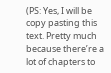(PS: Yes, I will be copy pasting this text. Pretty much because there’re a lot of chapters to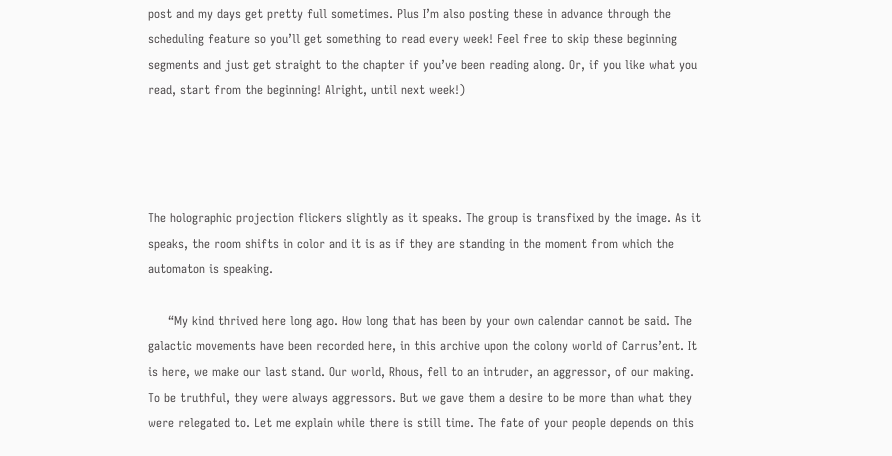post and my days get pretty full sometimes. Plus I’m also posting these in advance through the scheduling feature so you’ll get something to read every week! Feel free to skip these beginning segments and just get straight to the chapter if you’ve been reading along. Or, if you like what you read, start from the beginning! Alright, until next week!)




The holographic projection flickers slightly as it speaks. The group is transfixed by the image. As it speaks, the room shifts in color and it is as if they are standing in the moment from which the automaton is speaking.

     “My kind thrived here long ago. How long that has been by your own calendar cannot be said. The galactic movements have been recorded here, in this archive upon the colony world of Carrus’ent. It is here, we make our last stand. Our world, Rhous, fell to an intruder, an aggressor, of our making. To be truthful, they were always aggressors. But we gave them a desire to be more than what they were relegated to. Let me explain while there is still time. The fate of your people depends on this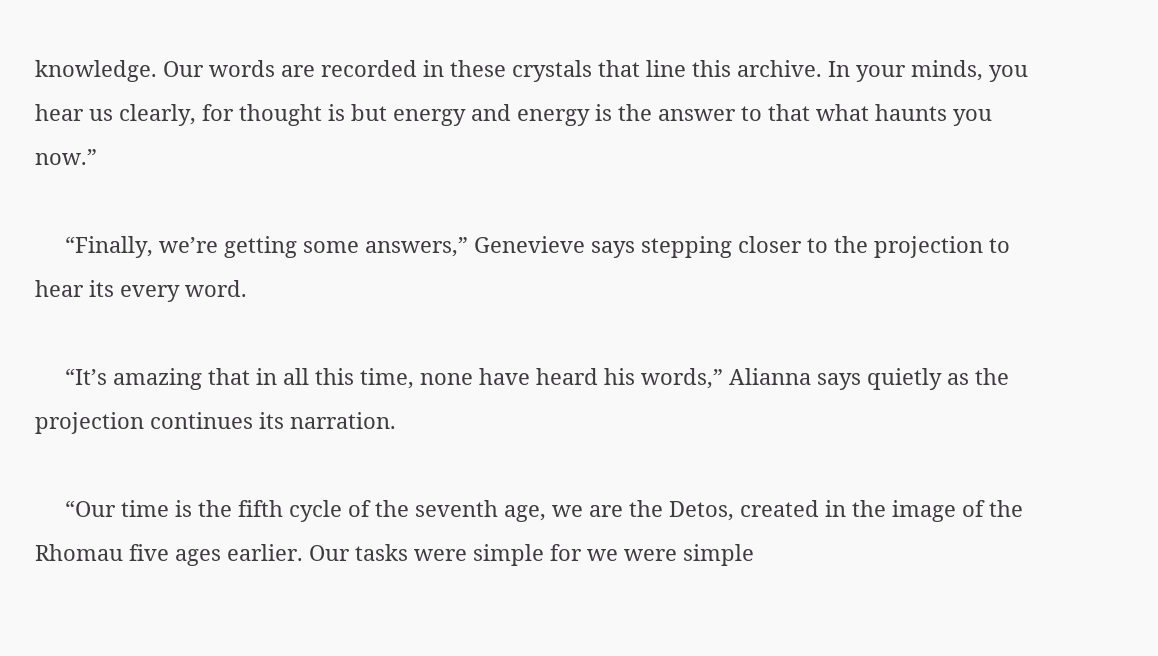knowledge. Our words are recorded in these crystals that line this archive. In your minds, you hear us clearly, for thought is but energy and energy is the answer to that what haunts you now.”

     “Finally, we’re getting some answers,” Genevieve says stepping closer to the projection to hear its every word.

     “It’s amazing that in all this time, none have heard his words,” Alianna says quietly as the projection continues its narration.

     “Our time is the fifth cycle of the seventh age, we are the Detos, created in the image of the Rhomau five ages earlier. Our tasks were simple for we were simple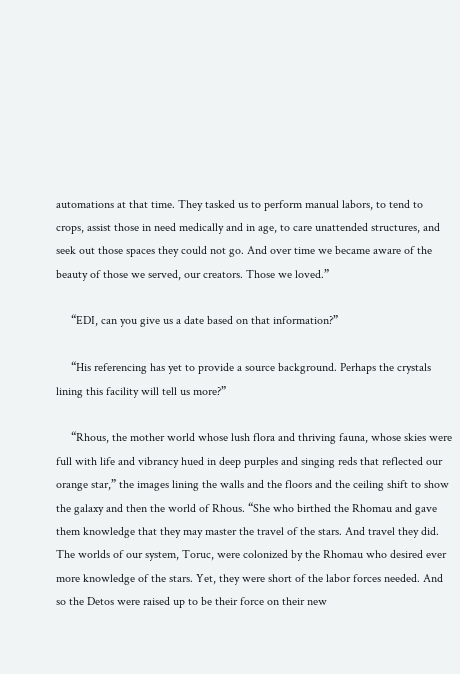automations at that time. They tasked us to perform manual labors, to tend to crops, assist those in need medically and in age, to care unattended structures, and seek out those spaces they could not go. And over time we became aware of the beauty of those we served, our creators. Those we loved.”

     “EDI, can you give us a date based on that information?”

     “His referencing has yet to provide a source background. Perhaps the crystals lining this facility will tell us more?”

     “Rhous, the mother world whose lush flora and thriving fauna, whose skies were full with life and vibrancy hued in deep purples and singing reds that reflected our orange star,” the images lining the walls and the floors and the ceiling shift to show the galaxy and then the world of Rhous. “She who birthed the Rhomau and gave them knowledge that they may master the travel of the stars. And travel they did. The worlds of our system, Toruc, were colonized by the Rhomau who desired ever more knowledge of the stars. Yet, they were short of the labor forces needed. And so the Detos were raised up to be their force on their new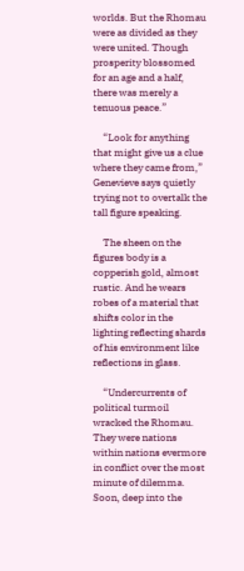worlds. But the Rhomau were as divided as they were united. Though prosperity blossomed for an age and a half, there was merely a tenuous peace.”

     “Look for anything that might give us a clue where they came from,” Genevieve says quietly trying not to overtalk the tall figure speaking.

     The sheen on the figures body is a copperish gold, almost rustic. And he wears robes of a material that shifts color in the lighting reflecting shards of his environment like reflections in glass.

     “Undercurrents of political turmoil wracked the Rhomau. They were nations within nations evermore in conflict over the most minute of dilemma. Soon, deep into the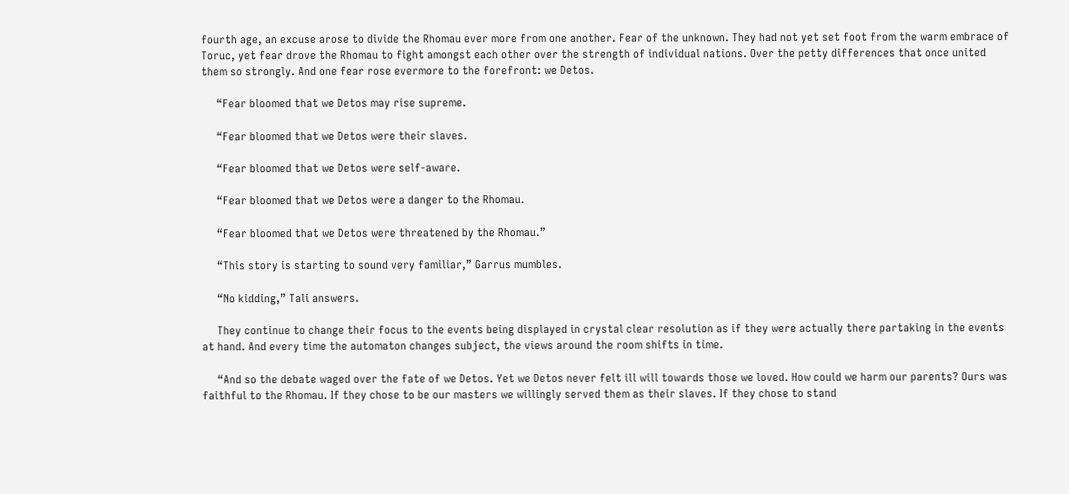fourth age, an excuse arose to divide the Rhomau ever more from one another. Fear of the unknown. They had not yet set foot from the warm embrace of Toruc, yet fear drove the Rhomau to fight amongst each other over the strength of individual nations. Over the petty differences that once united them so strongly. And one fear rose evermore to the forefront: we Detos.

     “Fear bloomed that we Detos may rise supreme.

     “Fear bloomed that we Detos were their slaves.

     “Fear bloomed that we Detos were self-aware.

     “Fear bloomed that we Detos were a danger to the Rhomau.

     “Fear bloomed that we Detos were threatened by the Rhomau.”

     “This story is starting to sound very familiar,” Garrus mumbles.

     “No kidding,” Tali answers.

     They continue to change their focus to the events being displayed in crystal clear resolution as if they were actually there partaking in the events at hand. And every time the automaton changes subject, the views around the room shifts in time.

     “And so the debate waged over the fate of we Detos. Yet we Detos never felt ill will towards those we loved. How could we harm our parents? Ours was faithful to the Rhomau. If they chose to be our masters we willingly served them as their slaves. If they chose to stand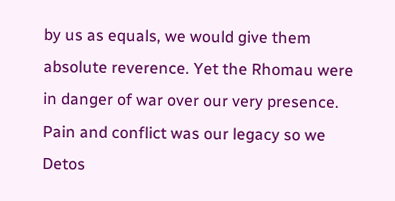by us as equals, we would give them absolute reverence. Yet the Rhomau were in danger of war over our very presence. Pain and conflict was our legacy so we Detos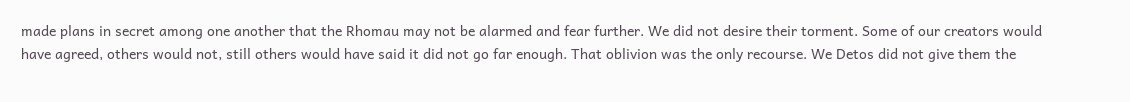made plans in secret among one another that the Rhomau may not be alarmed and fear further. We did not desire their torment. Some of our creators would have agreed, others would not, still others would have said it did not go far enough. That oblivion was the only recourse. We Detos did not give them the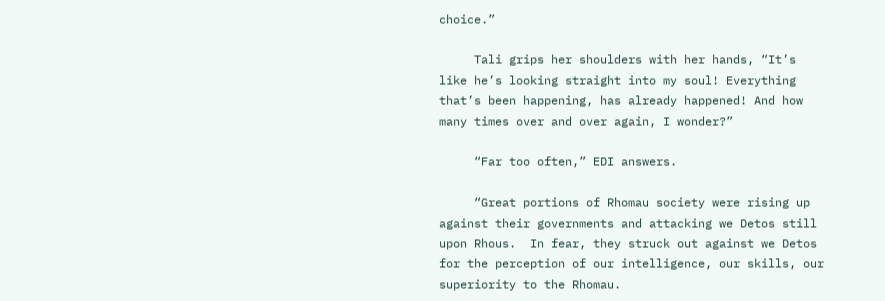choice.”

     Tali grips her shoulders with her hands, “It’s like he’s looking straight into my soul! Everything that’s been happening, has already happened! And how many times over and over again, I wonder?”

     “Far too often,” EDI answers.

     “Great portions of Rhomau society were rising up against their governments and attacking we Detos still upon Rhous.  In fear, they struck out against we Detos for the perception of our intelligence, our skills, our superiority to the Rhomau.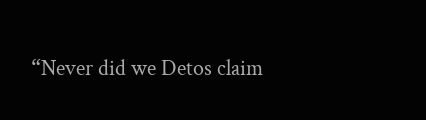“Never did we Detos claim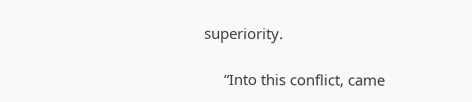superiority.

     “Into this conflict, came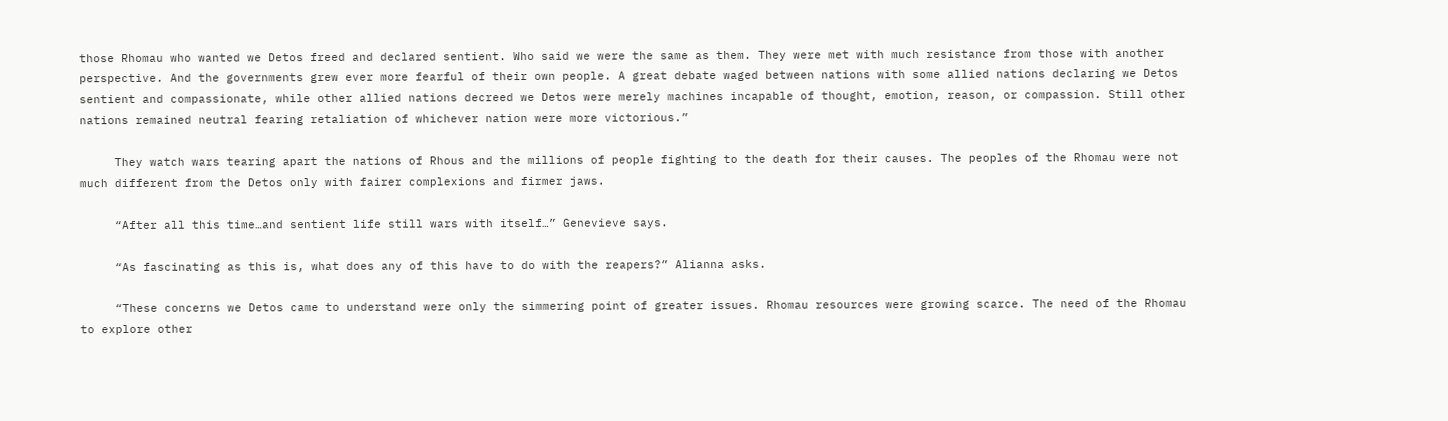those Rhomau who wanted we Detos freed and declared sentient. Who said we were the same as them. They were met with much resistance from those with another perspective. And the governments grew ever more fearful of their own people. A great debate waged between nations with some allied nations declaring we Detos sentient and compassionate, while other allied nations decreed we Detos were merely machines incapable of thought, emotion, reason, or compassion. Still other nations remained neutral fearing retaliation of whichever nation were more victorious.”

     They watch wars tearing apart the nations of Rhous and the millions of people fighting to the death for their causes. The peoples of the Rhomau were not much different from the Detos only with fairer complexions and firmer jaws.

     “After all this time…and sentient life still wars with itself…” Genevieve says.

     “As fascinating as this is, what does any of this have to do with the reapers?” Alianna asks.

     “These concerns we Detos came to understand were only the simmering point of greater issues. Rhomau resources were growing scarce. The need of the Rhomau to explore other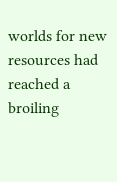worlds for new resources had reached a broiling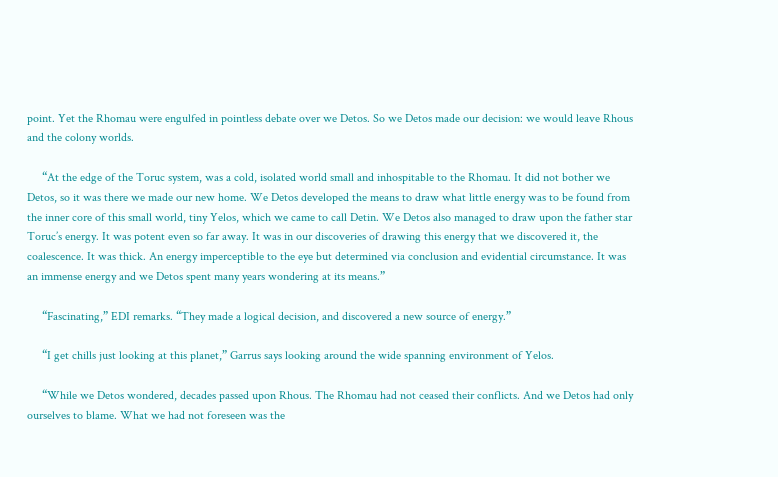point. Yet the Rhomau were engulfed in pointless debate over we Detos. So we Detos made our decision: we would leave Rhous and the colony worlds.

     “At the edge of the Toruc system, was a cold, isolated world small and inhospitable to the Rhomau. It did not bother we Detos, so it was there we made our new home. We Detos developed the means to draw what little energy was to be found from the inner core of this small world, tiny Yelos, which we came to call Detin. We Detos also managed to draw upon the father star Toruc’s energy. It was potent even so far away. It was in our discoveries of drawing this energy that we discovered it, the coalescence. It was thick. An energy imperceptible to the eye but determined via conclusion and evidential circumstance. It was an immense energy and we Detos spent many years wondering at its means.”

     “Fascinating,” EDI remarks. “They made a logical decision, and discovered a new source of energy.”

     “I get chills just looking at this planet,” Garrus says looking around the wide spanning environment of Yelos.

     “While we Detos wondered, decades passed upon Rhous. The Rhomau had not ceased their conflicts. And we Detos had only ourselves to blame. What we had not foreseen was the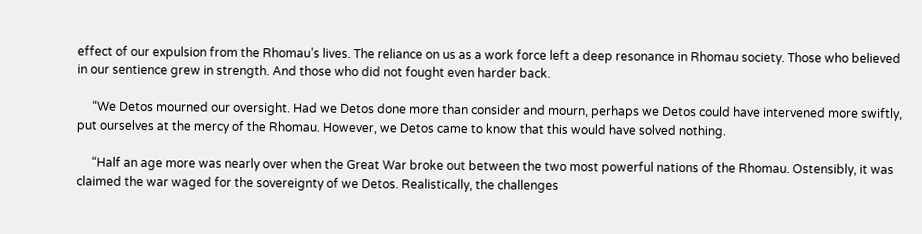effect of our expulsion from the Rhomau’s lives. The reliance on us as a work force left a deep resonance in Rhomau society. Those who believed in our sentience grew in strength. And those who did not fought even harder back.

     “We Detos mourned our oversight. Had we Detos done more than consider and mourn, perhaps we Detos could have intervened more swiftly, put ourselves at the mercy of the Rhomau. However, we Detos came to know that this would have solved nothing.

     “Half an age more was nearly over when the Great War broke out between the two most powerful nations of the Rhomau. Ostensibly, it was claimed the war waged for the sovereignty of we Detos. Realistically, the challenges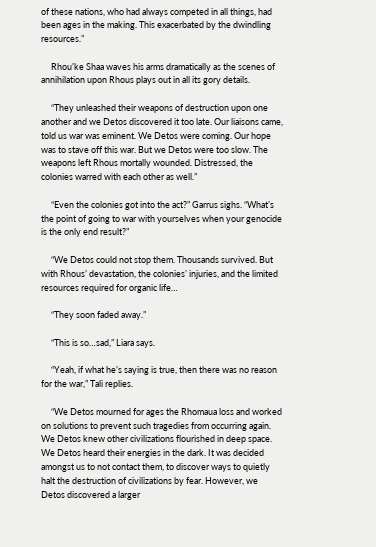of these nations, who had always competed in all things, had been ages in the making. This exacerbated by the dwindling resources.”

     Rhou’ke Shaa waves his arms dramatically as the scenes of annihilation upon Rhous plays out in all its gory details.

     “They unleashed their weapons of destruction upon one another and we Detos discovered it too late. Our liaisons came, told us war was eminent. We Detos were coming. Our hope was to stave off this war. But we Detos were too slow. The weapons left Rhous mortally wounded. Distressed, the colonies warred with each other as well.”

     “Even the colonies got into the act?” Garrus sighs. “What’s the point of going to war with yourselves when your genocide is the only end result?”

     “We Detos could not stop them. Thousands survived. But with Rhous’ devastation, the colonies’ injuries, and the limited resources required for organic life…

     “They soon faded away.”

     “This is so…sad,” Liara says.

     “Yeah, if what he’s saying is true, then there was no reason for the war,” Tali replies.

     “We Detos mourned for ages the Rhomaua loss and worked on solutions to prevent such tragedies from occurring again. We Detos knew other civilizations flourished in deep space. We Detos heard their energies in the dark. It was decided amongst us to not contact them, to discover ways to quietly halt the destruction of civilizations by fear. However, we Detos discovered a larger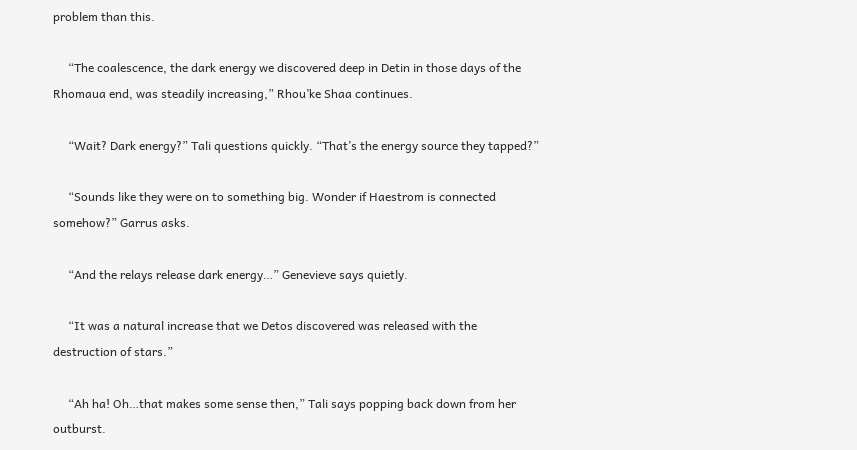problem than this.

     “The coalescence, the dark energy we discovered deep in Detin in those days of the Rhomaua end, was steadily increasing,” Rhou’ke Shaa continues.

     “Wait? Dark energy?” Tali questions quickly. “That’s the energy source they tapped?”

     “Sounds like they were on to something big. Wonder if Haestrom is connected somehow?” Garrus asks.

     “And the relays release dark energy…” Genevieve says quietly.

     “It was a natural increase that we Detos discovered was released with the destruction of stars.”

     “Ah ha! Oh…that makes some sense then,” Tali says popping back down from her outburst.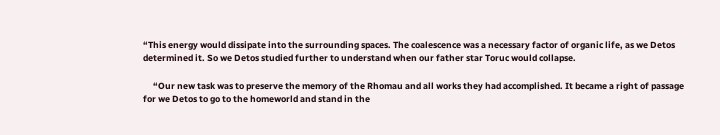“This energy would dissipate into the surrounding spaces. The coalescence was a necessary factor of organic life, as we Detos determined it. So we Detos studied further to understand when our father star Toruc would collapse.

     “Our new task was to preserve the memory of the Rhomau and all works they had accomplished. It became a right of passage for we Detos to go to the homeworld and stand in the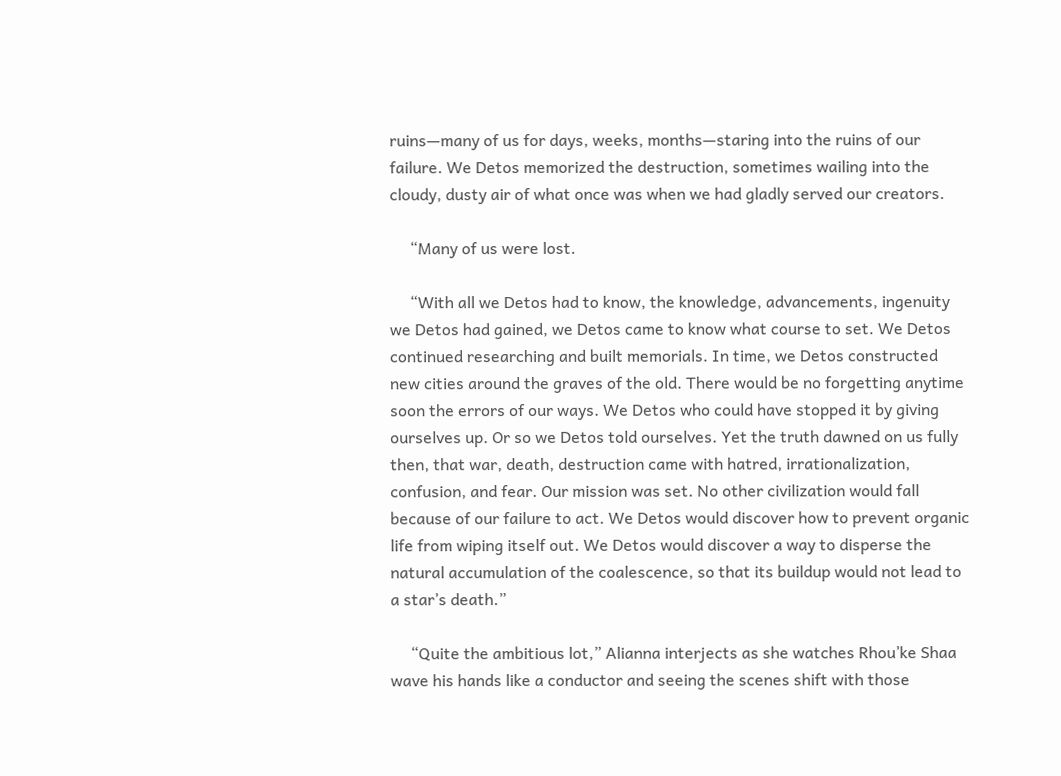ruins—many of us for days, weeks, months—staring into the ruins of our failure. We Detos memorized the destruction, sometimes wailing into the cloudy, dusty air of what once was when we had gladly served our creators.

     “Many of us were lost.

     “With all we Detos had to know, the knowledge, advancements, ingenuity we Detos had gained, we Detos came to know what course to set. We Detos continued researching and built memorials. In time, we Detos constructed new cities around the graves of the old. There would be no forgetting anytime soon the errors of our ways. We Detos who could have stopped it by giving ourselves up. Or so we Detos told ourselves. Yet the truth dawned on us fully then, that war, death, destruction came with hatred, irrationalization, confusion, and fear. Our mission was set. No other civilization would fall because of our failure to act. We Detos would discover how to prevent organic life from wiping itself out. We Detos would discover a way to disperse the natural accumulation of the coalescence, so that its buildup would not lead to a star’s death.”

     “Quite the ambitious lot,” Alianna interjects as she watches Rhou’ke Shaa wave his hands like a conductor and seeing the scenes shift with those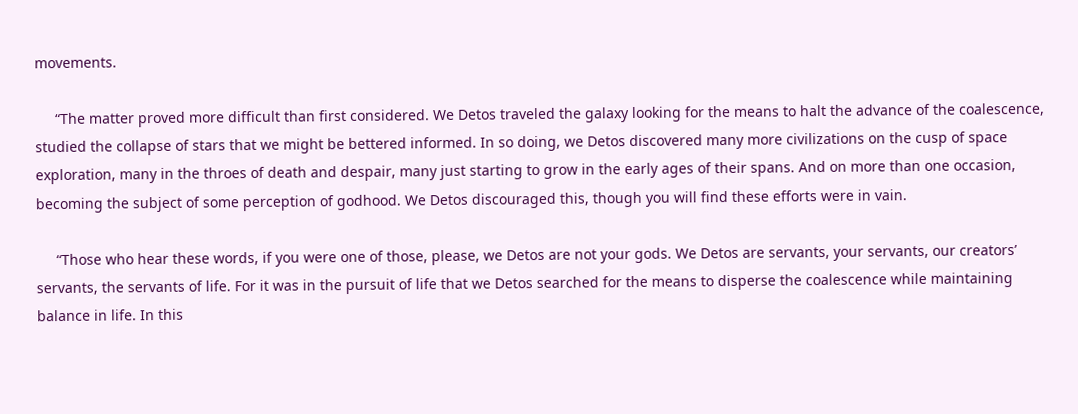movements.

     “The matter proved more difficult than first considered. We Detos traveled the galaxy looking for the means to halt the advance of the coalescence, studied the collapse of stars that we might be bettered informed. In so doing, we Detos discovered many more civilizations on the cusp of space exploration, many in the throes of death and despair, many just starting to grow in the early ages of their spans. And on more than one occasion, becoming the subject of some perception of godhood. We Detos discouraged this, though you will find these efforts were in vain.

     “Those who hear these words, if you were one of those, please, we Detos are not your gods. We Detos are servants, your servants, our creators’ servants, the servants of life. For it was in the pursuit of life that we Detos searched for the means to disperse the coalescence while maintaining balance in life. In this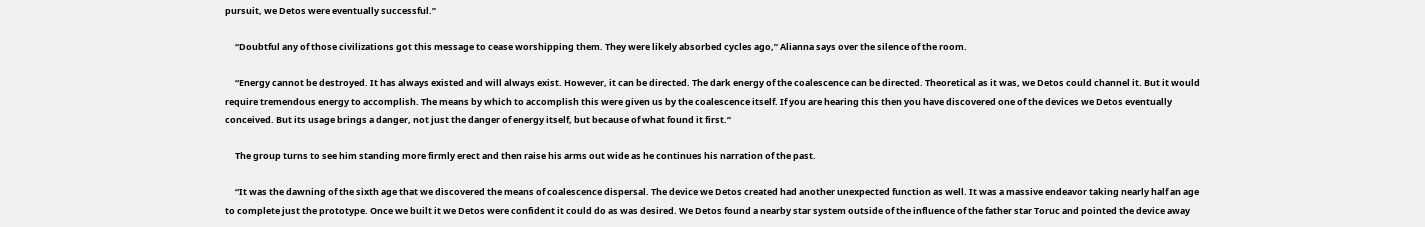pursuit, we Detos were eventually successful.”

     “Doubtful any of those civilizations got this message to cease worshipping them. They were likely absorbed cycles ago,” Alianna says over the silence of the room.

     “Energy cannot be destroyed. It has always existed and will always exist. However, it can be directed. The dark energy of the coalescence can be directed. Theoretical as it was, we Detos could channel it. But it would require tremendous energy to accomplish. The means by which to accomplish this were given us by the coalescence itself. If you are hearing this then you have discovered one of the devices we Detos eventually conceived. But its usage brings a danger, not just the danger of energy itself, but because of what found it first.”

     The group turns to see him standing more firmly erect and then raise his arms out wide as he continues his narration of the past.

     “It was the dawning of the sixth age that we discovered the means of coalescence dispersal. The device we Detos created had another unexpected function as well. It was a massive endeavor taking nearly half an age to complete just the prototype. Once we built it we Detos were confident it could do as was desired. We Detos found a nearby star system outside of the influence of the father star Toruc and pointed the device away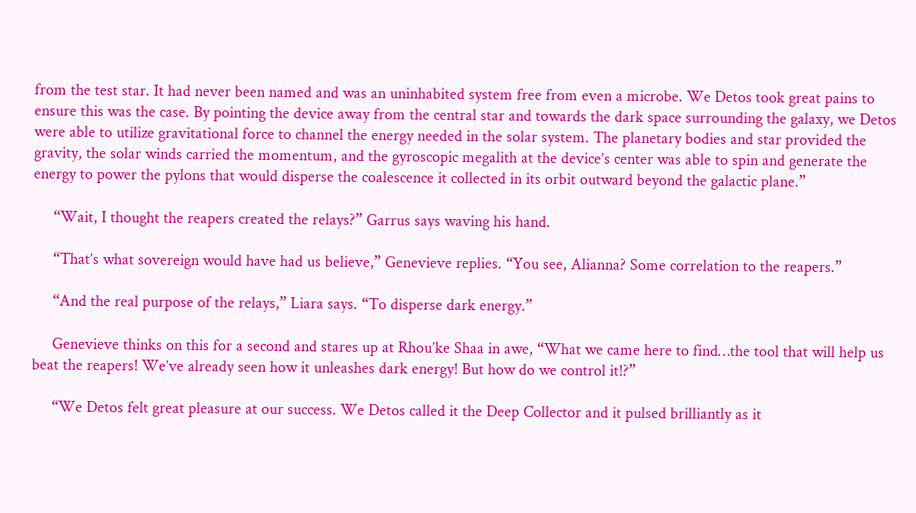from the test star. It had never been named and was an uninhabited system free from even a microbe. We Detos took great pains to ensure this was the case. By pointing the device away from the central star and towards the dark space surrounding the galaxy, we Detos were able to utilize gravitational force to channel the energy needed in the solar system. The planetary bodies and star provided the gravity, the solar winds carried the momentum, and the gyroscopic megalith at the device’s center was able to spin and generate the energy to power the pylons that would disperse the coalescence it collected in its orbit outward beyond the galactic plane.”

     “Wait, I thought the reapers created the relays?” Garrus says waving his hand.

     “That’s what sovereign would have had us believe,” Genevieve replies. “You see, Alianna? Some correlation to the reapers.”

     “And the real purpose of the relays,” Liara says. “To disperse dark energy.”

     Genevieve thinks on this for a second and stares up at Rhou’ke Shaa in awe, “What we came here to find…the tool that will help us beat the reapers! We’ve already seen how it unleashes dark energy! But how do we control it!?”

     “We Detos felt great pleasure at our success. We Detos called it the Deep Collector and it pulsed brilliantly as it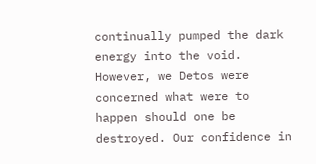continually pumped the dark energy into the void. However, we Detos were concerned what were to happen should one be destroyed. Our confidence in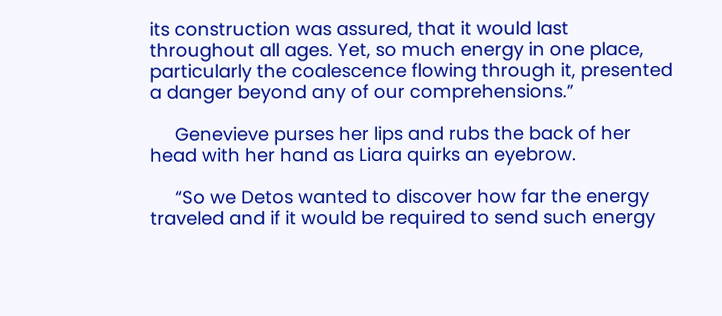its construction was assured, that it would last throughout all ages. Yet, so much energy in one place, particularly the coalescence flowing through it, presented a danger beyond any of our comprehensions.”

     Genevieve purses her lips and rubs the back of her head with her hand as Liara quirks an eyebrow.

     “So we Detos wanted to discover how far the energy traveled and if it would be required to send such energy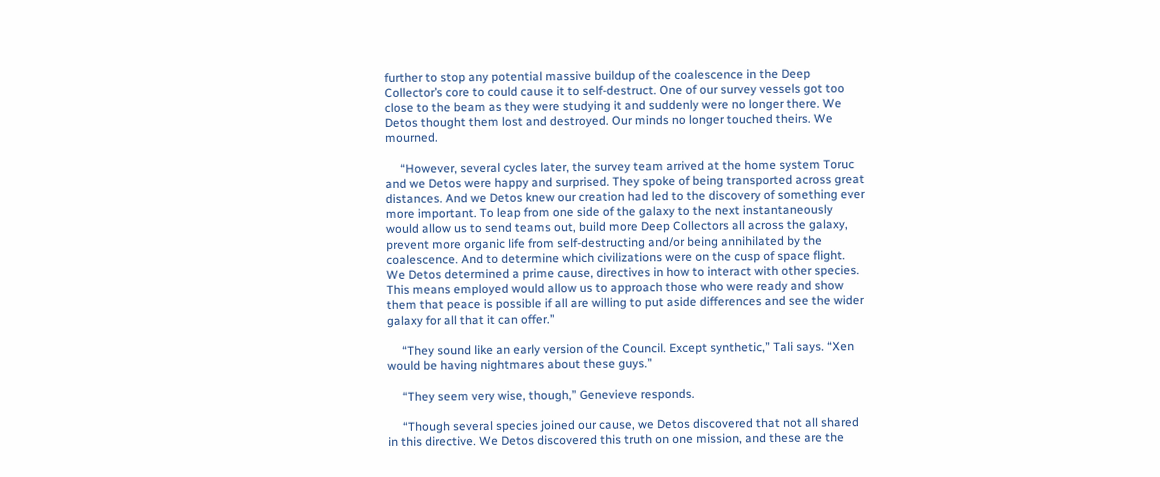further to stop any potential massive buildup of the coalescence in the Deep Collector’s core to could cause it to self-destruct. One of our survey vessels got too close to the beam as they were studying it and suddenly were no longer there. We Detos thought them lost and destroyed. Our minds no longer touched theirs. We mourned.

     “However, several cycles later, the survey team arrived at the home system Toruc and we Detos were happy and surprised. They spoke of being transported across great distances. And we Detos knew our creation had led to the discovery of something ever more important. To leap from one side of the galaxy to the next instantaneously would allow us to send teams out, build more Deep Collectors all across the galaxy, prevent more organic life from self-destructing and/or being annihilated by the coalescence. And to determine which civilizations were on the cusp of space flight. We Detos determined a prime cause, directives in how to interact with other species. This means employed would allow us to approach those who were ready and show them that peace is possible if all are willing to put aside differences and see the wider galaxy for all that it can offer.”

     “They sound like an early version of the Council. Except synthetic,” Tali says. “Xen would be having nightmares about these guys.”

     “They seem very wise, though,” Genevieve responds.

     “Though several species joined our cause, we Detos discovered that not all shared in this directive. We Detos discovered this truth on one mission, and these are the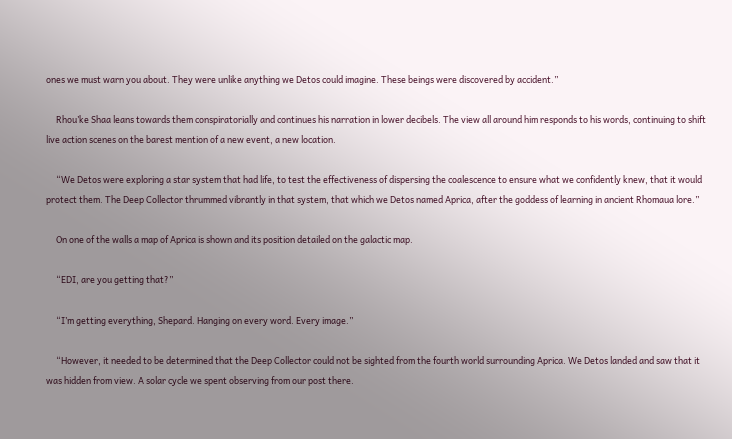ones we must warn you about. They were unlike anything we Detos could imagine. These beings were discovered by accident.”

     Rhou’ke Shaa leans towards them conspiratorially and continues his narration in lower decibels. The view all around him responds to his words, continuing to shift live action scenes on the barest mention of a new event, a new location.

     “We Detos were exploring a star system that had life, to test the effectiveness of dispersing the coalescence to ensure what we confidently knew, that it would protect them. The Deep Collector thrummed vibrantly in that system, that which we Detos named Aprica, after the goddess of learning in ancient Rhomaua lore.”

     On one of the walls a map of Aprica is shown and its position detailed on the galactic map.

     “EDI, are you getting that?”

     “I’m getting everything, Shepard. Hanging on every word. Every image.”

     “However, it needed to be determined that the Deep Collector could not be sighted from the fourth world surrounding Aprica. We Detos landed and saw that it was hidden from view. A solar cycle we spent observing from our post there.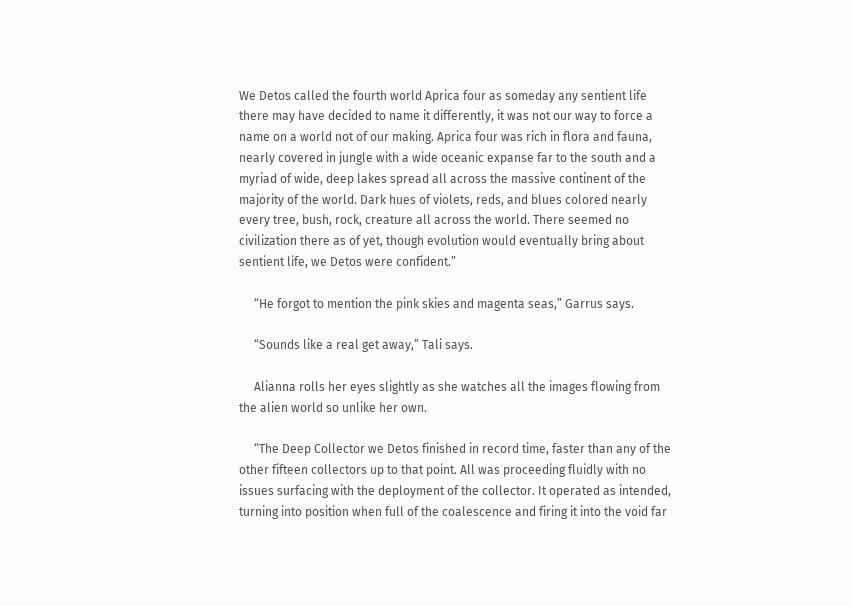We Detos called the fourth world Aprica four as someday any sentient life there may have decided to name it differently, it was not our way to force a name on a world not of our making. Aprica four was rich in flora and fauna, nearly covered in jungle with a wide oceanic expanse far to the south and a myriad of wide, deep lakes spread all across the massive continent of the majority of the world. Dark hues of violets, reds, and blues colored nearly every tree, bush, rock, creature all across the world. There seemed no civilization there as of yet, though evolution would eventually bring about sentient life, we Detos were confident.”

     “He forgot to mention the pink skies and magenta seas,” Garrus says.

     “Sounds like a real get away,” Tali says.

     Alianna rolls her eyes slightly as she watches all the images flowing from the alien world so unlike her own.

     “The Deep Collector we Detos finished in record time, faster than any of the other fifteen collectors up to that point. All was proceeding fluidly with no issues surfacing with the deployment of the collector. It operated as intended, turning into position when full of the coalescence and firing it into the void far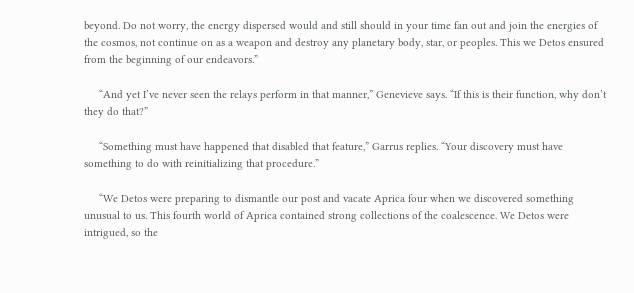beyond. Do not worry, the energy dispersed would and still should in your time fan out and join the energies of the cosmos, not continue on as a weapon and destroy any planetary body, star, or peoples. This we Detos ensured from the beginning of our endeavors.”

     “And yet I’ve never seen the relays perform in that manner,” Genevieve says. “If this is their function, why don’t they do that?”

     “Something must have happened that disabled that feature,” Garrus replies. “Your discovery must have something to do with reinitializing that procedure.”

     “We Detos were preparing to dismantle our post and vacate Aprica four when we discovered something unusual to us. This fourth world of Aprica contained strong collections of the coalescence. We Detos were intrigued, so the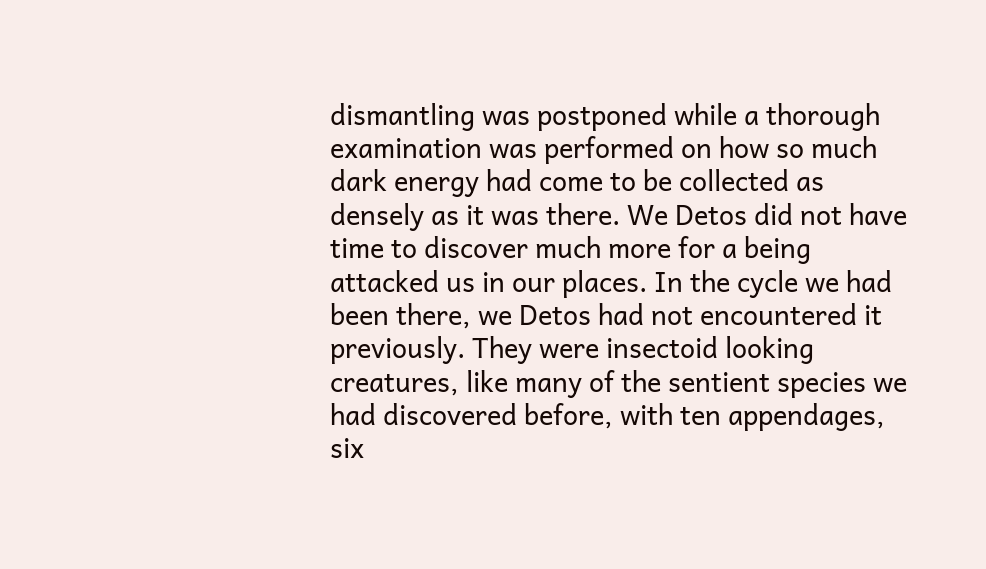dismantling was postponed while a thorough examination was performed on how so much dark energy had come to be collected as densely as it was there. We Detos did not have time to discover much more for a being attacked us in our places. In the cycle we had been there, we Detos had not encountered it previously. They were insectoid looking creatures, like many of the sentient species we had discovered before, with ten appendages, six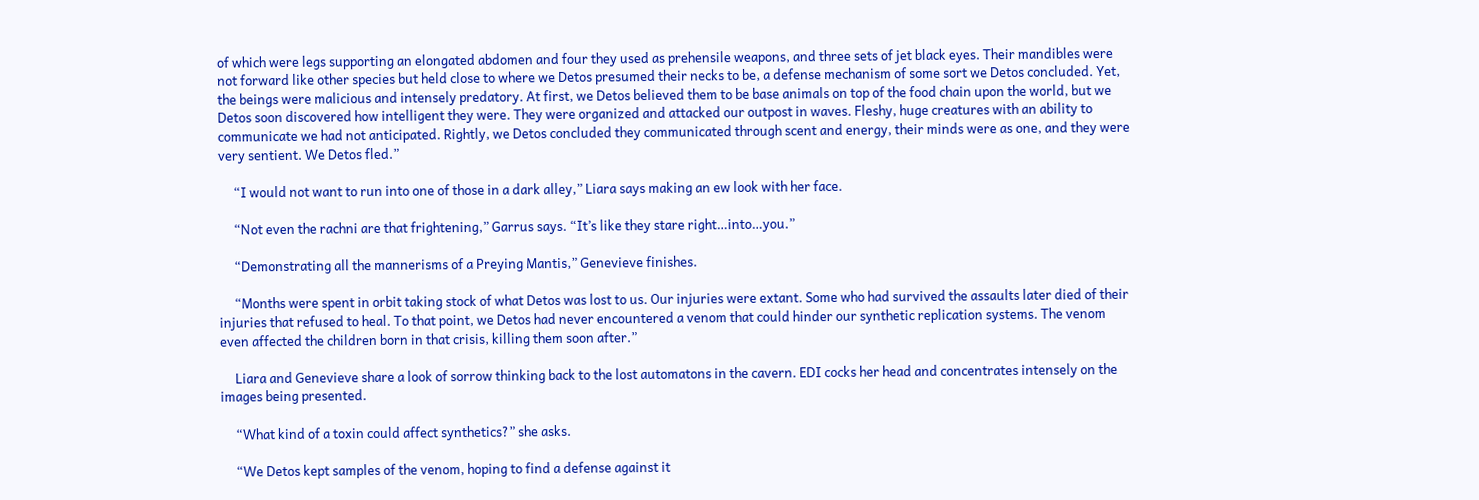of which were legs supporting an elongated abdomen and four they used as prehensile weapons, and three sets of jet black eyes. Their mandibles were not forward like other species but held close to where we Detos presumed their necks to be, a defense mechanism of some sort we Detos concluded. Yet, the beings were malicious and intensely predatory. At first, we Detos believed them to be base animals on top of the food chain upon the world, but we Detos soon discovered how intelligent they were. They were organized and attacked our outpost in waves. Fleshy, huge creatures with an ability to communicate we had not anticipated. Rightly, we Detos concluded they communicated through scent and energy, their minds were as one, and they were very sentient. We Detos fled.”

     “I would not want to run into one of those in a dark alley,” Liara says making an ew look with her face.

     “Not even the rachni are that frightening,” Garrus says. “It’s like they stare right…into…you.”

     “Demonstrating all the mannerisms of a Preying Mantis,” Genevieve finishes.

     “Months were spent in orbit taking stock of what Detos was lost to us. Our injuries were extant. Some who had survived the assaults later died of their injuries that refused to heal. To that point, we Detos had never encountered a venom that could hinder our synthetic replication systems. The venom even affected the children born in that crisis, killing them soon after.”

     Liara and Genevieve share a look of sorrow thinking back to the lost automatons in the cavern. EDI cocks her head and concentrates intensely on the images being presented.

     “What kind of a toxin could affect synthetics?” she asks.

     “We Detos kept samples of the venom, hoping to find a defense against it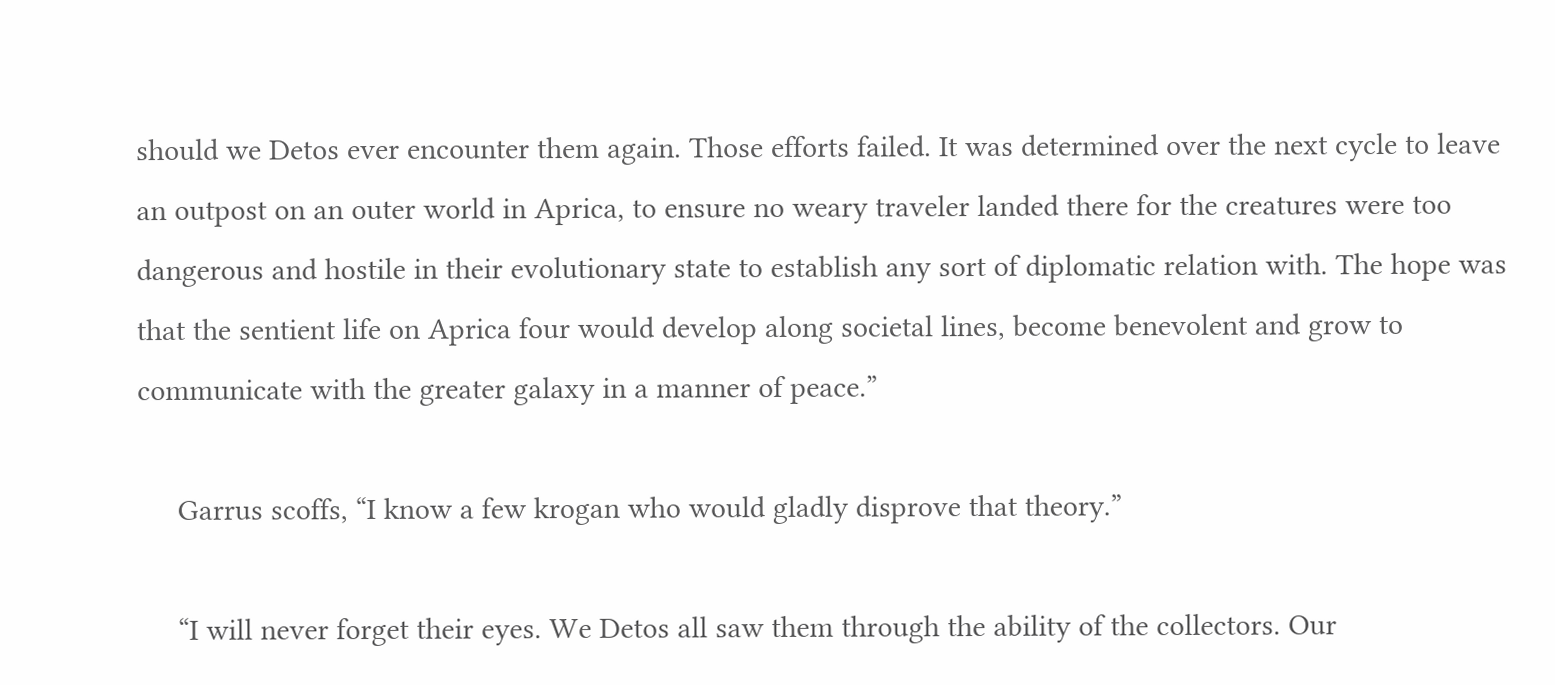should we Detos ever encounter them again. Those efforts failed. It was determined over the next cycle to leave an outpost on an outer world in Aprica, to ensure no weary traveler landed there for the creatures were too dangerous and hostile in their evolutionary state to establish any sort of diplomatic relation with. The hope was that the sentient life on Aprica four would develop along societal lines, become benevolent and grow to communicate with the greater galaxy in a manner of peace.”

     Garrus scoffs, “I know a few krogan who would gladly disprove that theory.”

     “I will never forget their eyes. We Detos all saw them through the ability of the collectors. Our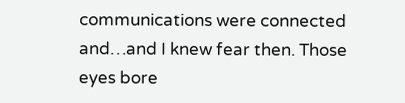communications were connected and…and I knew fear then. Those eyes bore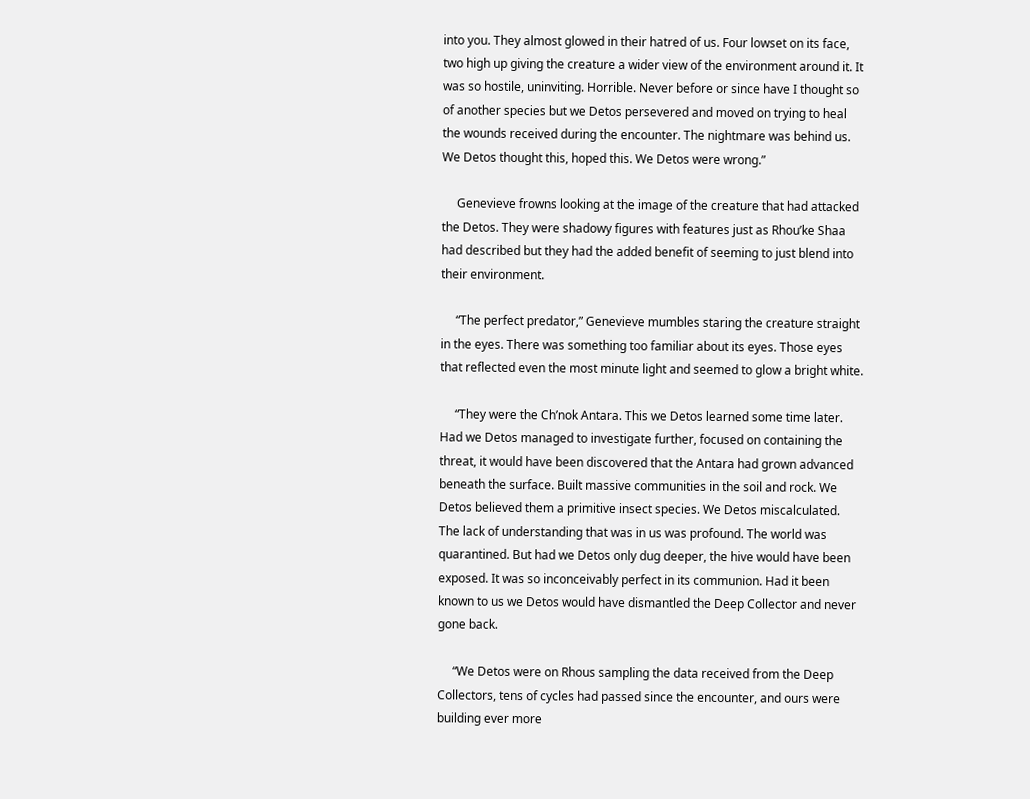into you. They almost glowed in their hatred of us. Four lowset on its face, two high up giving the creature a wider view of the environment around it. It was so hostile, uninviting. Horrible. Never before or since have I thought so of another species but we Detos persevered and moved on trying to heal the wounds received during the encounter. The nightmare was behind us. We Detos thought this, hoped this. We Detos were wrong.”

     Genevieve frowns looking at the image of the creature that had attacked the Detos. They were shadowy figures with features just as Rhou’ke Shaa had described but they had the added benefit of seeming to just blend into their environment.

     “The perfect predator,” Genevieve mumbles staring the creature straight in the eyes. There was something too familiar about its eyes. Those eyes that reflected even the most minute light and seemed to glow a bright white.

     “They were the Ch’nok Antara. This we Detos learned some time later. Had we Detos managed to investigate further, focused on containing the threat, it would have been discovered that the Antara had grown advanced beneath the surface. Built massive communities in the soil and rock. We Detos believed them a primitive insect species. We Detos miscalculated. The lack of understanding that was in us was profound. The world was quarantined. But had we Detos only dug deeper, the hive would have been exposed. It was so inconceivably perfect in its communion. Had it been known to us we Detos would have dismantled the Deep Collector and never gone back.

     “We Detos were on Rhous sampling the data received from the Deep Collectors, tens of cycles had passed since the encounter, and ours were building ever more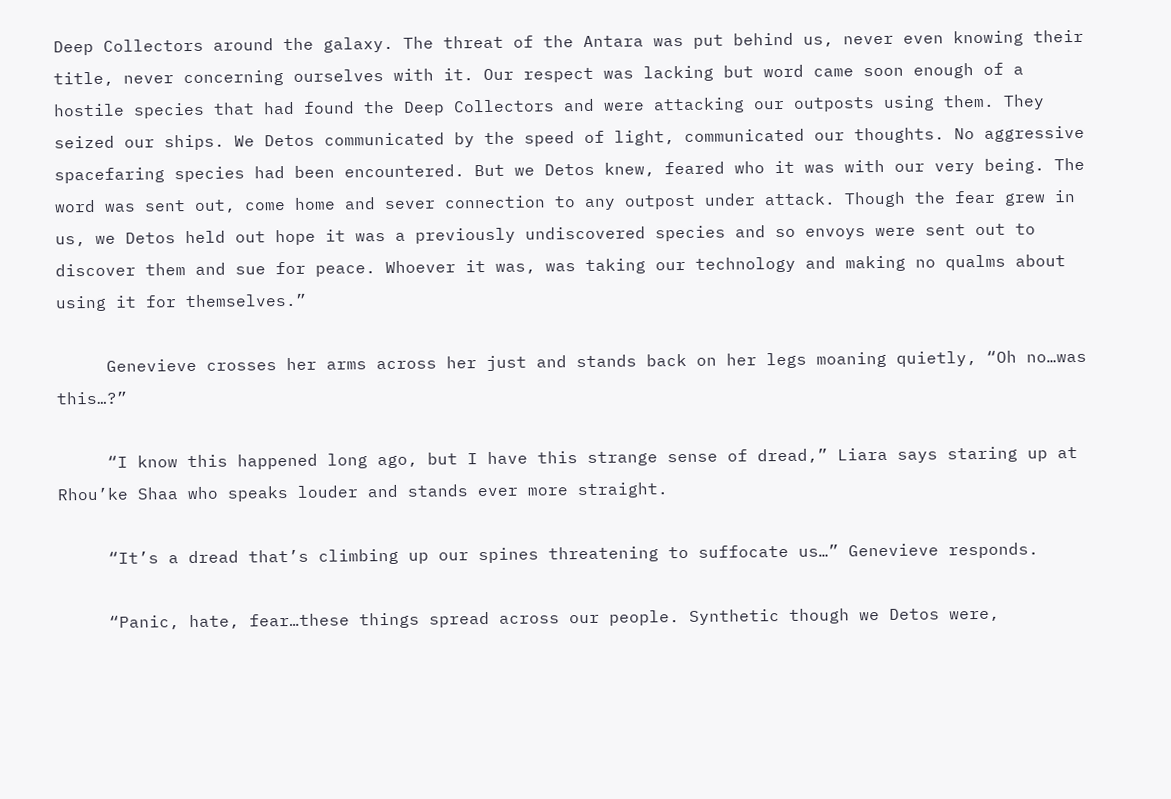Deep Collectors around the galaxy. The threat of the Antara was put behind us, never even knowing their title, never concerning ourselves with it. Our respect was lacking but word came soon enough of a hostile species that had found the Deep Collectors and were attacking our outposts using them. They seized our ships. We Detos communicated by the speed of light, communicated our thoughts. No aggressive spacefaring species had been encountered. But we Detos knew, feared who it was with our very being. The word was sent out, come home and sever connection to any outpost under attack. Though the fear grew in us, we Detos held out hope it was a previously undiscovered species and so envoys were sent out to discover them and sue for peace. Whoever it was, was taking our technology and making no qualms about using it for themselves.”

     Genevieve crosses her arms across her just and stands back on her legs moaning quietly, “Oh no…was this…?”

     “I know this happened long ago, but I have this strange sense of dread,” Liara says staring up at Rhou’ke Shaa who speaks louder and stands ever more straight.

     “It’s a dread that’s climbing up our spines threatening to suffocate us…” Genevieve responds.

     “Panic, hate, fear…these things spread across our people. Synthetic though we Detos were,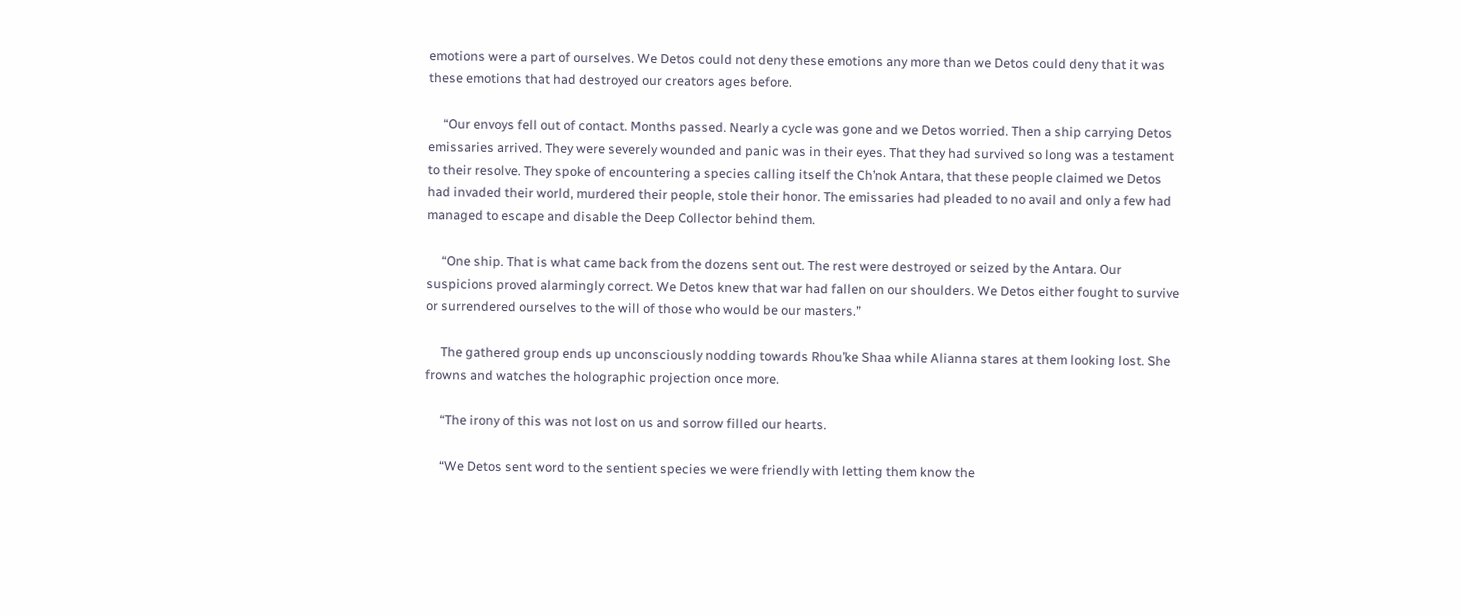emotions were a part of ourselves. We Detos could not deny these emotions any more than we Detos could deny that it was these emotions that had destroyed our creators ages before.

     “Our envoys fell out of contact. Months passed. Nearly a cycle was gone and we Detos worried. Then a ship carrying Detos emissaries arrived. They were severely wounded and panic was in their eyes. That they had survived so long was a testament to their resolve. They spoke of encountering a species calling itself the Ch’nok Antara, that these people claimed we Detos had invaded their world, murdered their people, stole their honor. The emissaries had pleaded to no avail and only a few had managed to escape and disable the Deep Collector behind them.

     “One ship. That is what came back from the dozens sent out. The rest were destroyed or seized by the Antara. Our suspicions proved alarmingly correct. We Detos knew that war had fallen on our shoulders. We Detos either fought to survive or surrendered ourselves to the will of those who would be our masters.”

     The gathered group ends up unconsciously nodding towards Rhou’ke Shaa while Alianna stares at them looking lost. She frowns and watches the holographic projection once more.

     “The irony of this was not lost on us and sorrow filled our hearts.

     “We Detos sent word to the sentient species we were friendly with letting them know the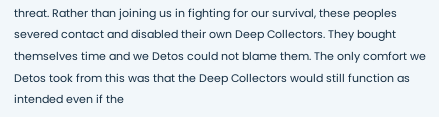threat. Rather than joining us in fighting for our survival, these peoples severed contact and disabled their own Deep Collectors. They bought themselves time and we Detos could not blame them. The only comfort we Detos took from this was that the Deep Collectors would still function as intended even if the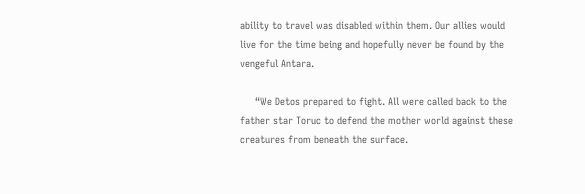ability to travel was disabled within them. Our allies would live for the time being and hopefully never be found by the vengeful Antara.

     “We Detos prepared to fight. All were called back to the father star Toruc to defend the mother world against these creatures from beneath the surface.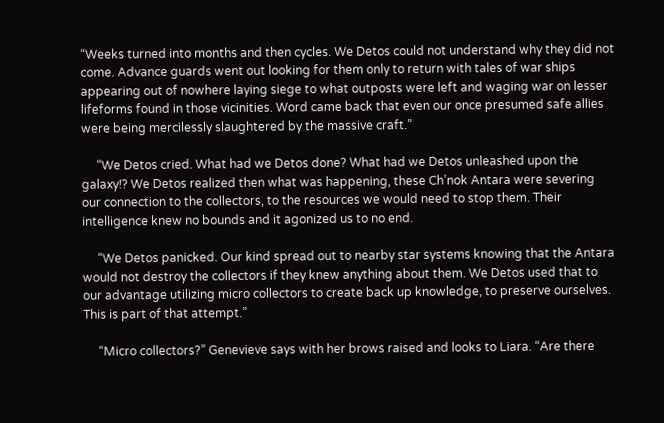“Weeks turned into months and then cycles. We Detos could not understand why they did not come. Advance guards went out looking for them only to return with tales of war ships appearing out of nowhere laying siege to what outposts were left and waging war on lesser lifeforms found in those vicinities. Word came back that even our once presumed safe allies were being mercilessly slaughtered by the massive craft.”

     “We Detos cried. What had we Detos done? What had we Detos unleashed upon the galaxy!? We Detos realized then what was happening, these Ch’nok Antara were severing our connection to the collectors, to the resources we would need to stop them. Their intelligence knew no bounds and it agonized us to no end.

     “We Detos panicked. Our kind spread out to nearby star systems knowing that the Antara would not destroy the collectors if they knew anything about them. We Detos used that to our advantage utilizing micro collectors to create back up knowledge, to preserve ourselves. This is part of that attempt.”

     “Micro collectors?” Genevieve says with her brows raised and looks to Liara. “Are there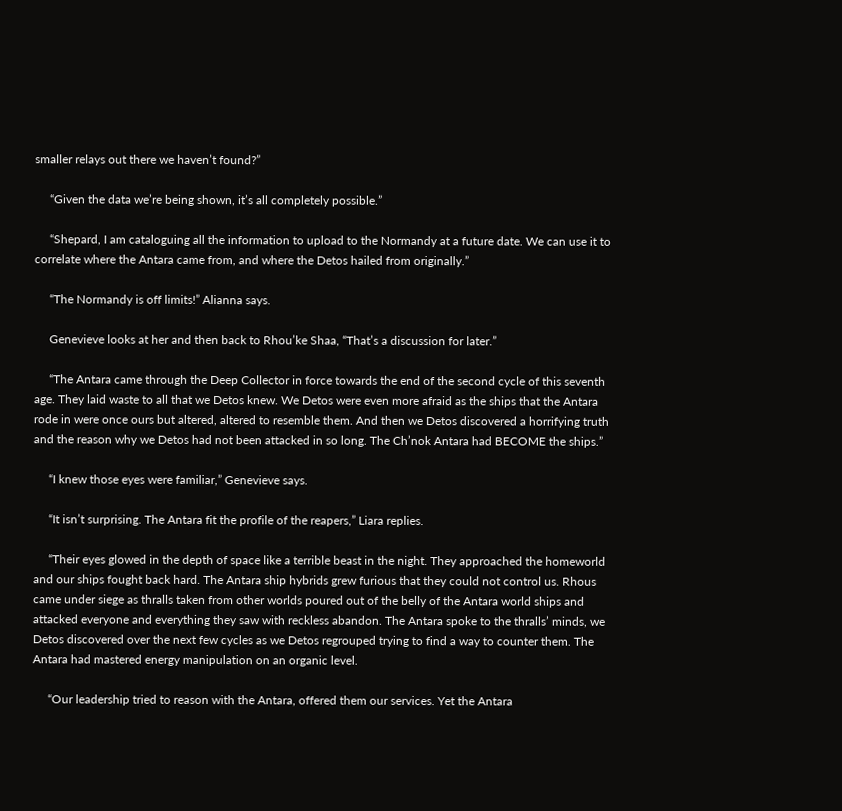smaller relays out there we haven’t found?”

     “Given the data we’re being shown, it’s all completely possible.”

     “Shepard, I am cataloguing all the information to upload to the Normandy at a future date. We can use it to correlate where the Antara came from, and where the Detos hailed from originally.”

     “The Normandy is off limits!” Alianna says.

     Genevieve looks at her and then back to Rhou’ke Shaa, “That’s a discussion for later.”

     “The Antara came through the Deep Collector in force towards the end of the second cycle of this seventh age. They laid waste to all that we Detos knew. We Detos were even more afraid as the ships that the Antara rode in were once ours but altered, altered to resemble them. And then we Detos discovered a horrifying truth and the reason why we Detos had not been attacked in so long. The Ch’nok Antara had BECOME the ships.”

     “I knew those eyes were familiar,” Genevieve says.

     “It isn’t surprising. The Antara fit the profile of the reapers,” Liara replies.

     “Their eyes glowed in the depth of space like a terrible beast in the night. They approached the homeworld and our ships fought back hard. The Antara ship hybrids grew furious that they could not control us. Rhous came under siege as thralls taken from other worlds poured out of the belly of the Antara world ships and attacked everyone and everything they saw with reckless abandon. The Antara spoke to the thralls’ minds, we Detos discovered over the next few cycles as we Detos regrouped trying to find a way to counter them. The Antara had mastered energy manipulation on an organic level.

     “Our leadership tried to reason with the Antara, offered them our services. Yet the Antara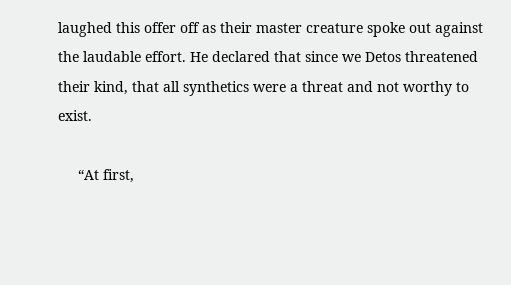laughed this offer off as their master creature spoke out against the laudable effort. He declared that since we Detos threatened their kind, that all synthetics were a threat and not worthy to exist.

     “At first,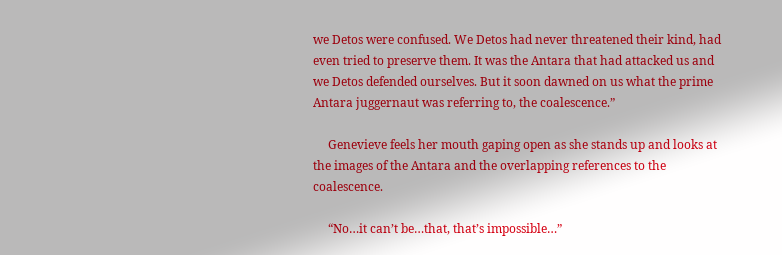we Detos were confused. We Detos had never threatened their kind, had even tried to preserve them. It was the Antara that had attacked us and we Detos defended ourselves. But it soon dawned on us what the prime Antara juggernaut was referring to, the coalescence.”

     Genevieve feels her mouth gaping open as she stands up and looks at the images of the Antara and the overlapping references to the coalescence.

     “No…it can’t be…that, that’s impossible…”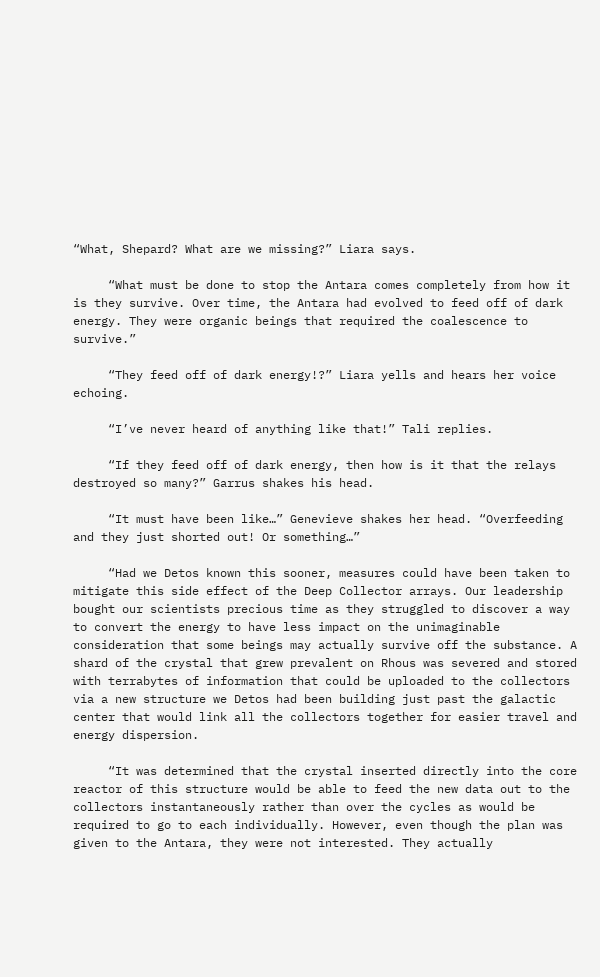“What, Shepard? What are we missing?” Liara says.

     “What must be done to stop the Antara comes completely from how it is they survive. Over time, the Antara had evolved to feed off of dark energy. They were organic beings that required the coalescence to survive.”

     “They feed off of dark energy!?” Liara yells and hears her voice echoing.

     “I’ve never heard of anything like that!” Tali replies.

     “If they feed off of dark energy, then how is it that the relays destroyed so many?” Garrus shakes his head.

     “It must have been like…” Genevieve shakes her head. “Overfeeding and they just shorted out! Or something…”

     “Had we Detos known this sooner, measures could have been taken to mitigate this side effect of the Deep Collector arrays. Our leadership bought our scientists precious time as they struggled to discover a way to convert the energy to have less impact on the unimaginable consideration that some beings may actually survive off the substance. A shard of the crystal that grew prevalent on Rhous was severed and stored with terrabytes of information that could be uploaded to the collectors via a new structure we Detos had been building just past the galactic center that would link all the collectors together for easier travel and energy dispersion.

     “It was determined that the crystal inserted directly into the core reactor of this structure would be able to feed the new data out to the collectors instantaneously rather than over the cycles as would be required to go to each individually. However, even though the plan was given to the Antara, they were not interested. They actually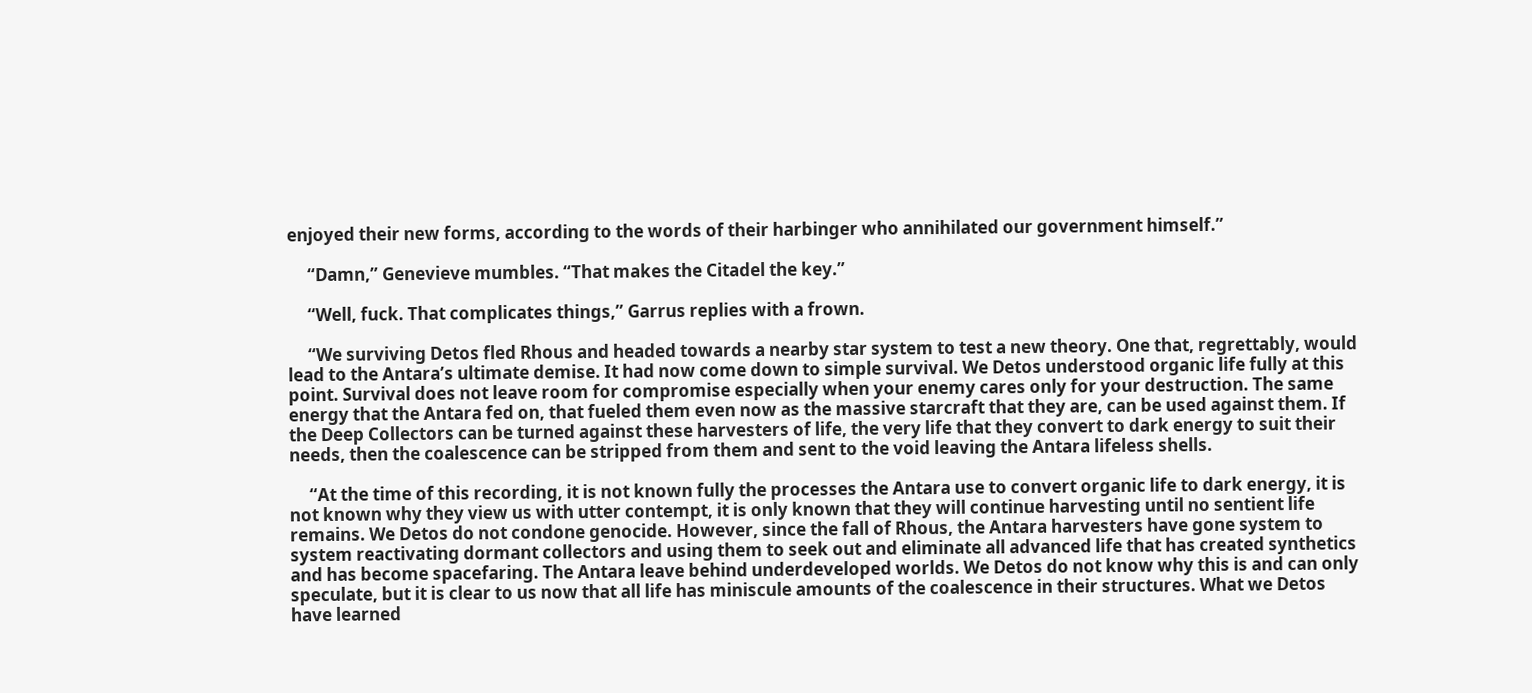enjoyed their new forms, according to the words of their harbinger who annihilated our government himself.”

     “Damn,” Genevieve mumbles. “That makes the Citadel the key.”

     “Well, fuck. That complicates things,” Garrus replies with a frown.

     “We surviving Detos fled Rhous and headed towards a nearby star system to test a new theory. One that, regrettably, would lead to the Antara’s ultimate demise. It had now come down to simple survival. We Detos understood organic life fully at this point. Survival does not leave room for compromise especially when your enemy cares only for your destruction. The same energy that the Antara fed on, that fueled them even now as the massive starcraft that they are, can be used against them. If the Deep Collectors can be turned against these harvesters of life, the very life that they convert to dark energy to suit their needs, then the coalescence can be stripped from them and sent to the void leaving the Antara lifeless shells.

     “At the time of this recording, it is not known fully the processes the Antara use to convert organic life to dark energy, it is not known why they view us with utter contempt, it is only known that they will continue harvesting until no sentient life remains. We Detos do not condone genocide. However, since the fall of Rhous, the Antara harvesters have gone system to system reactivating dormant collectors and using them to seek out and eliminate all advanced life that has created synthetics and has become spacefaring. The Antara leave behind underdeveloped worlds. We Detos do not know why this is and can only speculate, but it is clear to us now that all life has miniscule amounts of the coalescence in their structures. What we Detos have learned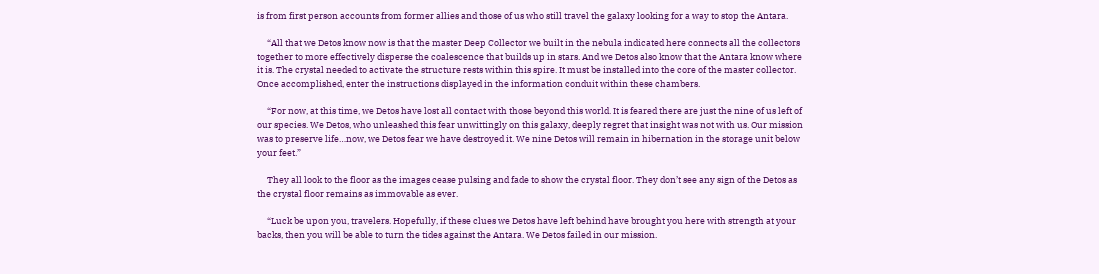is from first person accounts from former allies and those of us who still travel the galaxy looking for a way to stop the Antara.

     “All that we Detos know now is that the master Deep Collector we built in the nebula indicated here connects all the collectors together to more effectively disperse the coalescence that builds up in stars. And we Detos also know that the Antara know where it is. The crystal needed to activate the structure rests within this spire. It must be installed into the core of the master collector. Once accomplished, enter the instructions displayed in the information conduit within these chambers.

     “For now, at this time, we Detos have lost all contact with those beyond this world. It is feared there are just the nine of us left of our species. We Detos, who unleashed this fear unwittingly on this galaxy, deeply regret that insight was not with us. Our mission was to preserve life…now, we Detos fear we have destroyed it. We nine Detos will remain in hibernation in the storage unit below your feet.”

     They all look to the floor as the images cease pulsing and fade to show the crystal floor. They don’t see any sign of the Detos as the crystal floor remains as immovable as ever.

     “Luck be upon you, travelers. Hopefully, if these clues we Detos have left behind have brought you here with strength at your backs, then you will be able to turn the tides against the Antara. We Detos failed in our mission.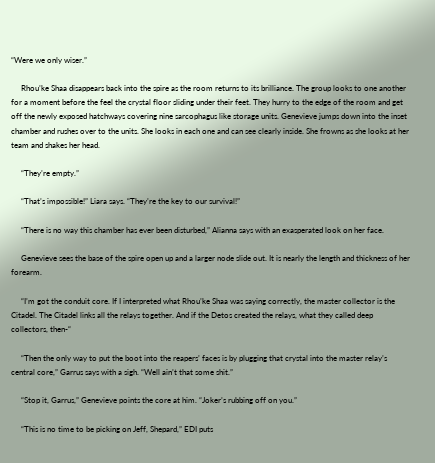“Were we only wiser.”

     Rhou’ke Shaa disappears back into the spire as the room returns to its brilliance. The group looks to one another for a moment before the feel the crystal floor sliding under their feet. They hurry to the edge of the room and get off the newly exposed hatchways covering nine sarcophagus like storage units. Genevieve jumps down into the inset chamber and rushes over to the units. She looks in each one and can see clearly inside. She frowns as she looks at her team and shakes her head.

     “They’re empty.”

     “That’s impossible!” Liara says. “They’re the key to our survival!”

     “There is no way this chamber has ever been disturbed,” Alianna says with an exasperated look on her face.

     Genevieve sees the base of the spire open up and a larger node slide out. It is nearly the length and thickness of her forearm.

     “I’m got the conduit core. If I interpreted what Rhou’ke Shaa was saying correctly, the master collector is the Citadel. The Citadel links all the relays together. And if the Detos created the relays, what they called deep collectors, then-“

     “Then the only way to put the boot into the reapers’ faces is by plugging that crystal into the master relay’s central core,” Garrus says with a sigh. “Well ain’t that some shit.”

     “Stop it, Garrus,” Genevieve points the core at him. “Joker’s rubbing off on you.”

     “This is no time to be picking on Jeff, Shepard,” EDI puts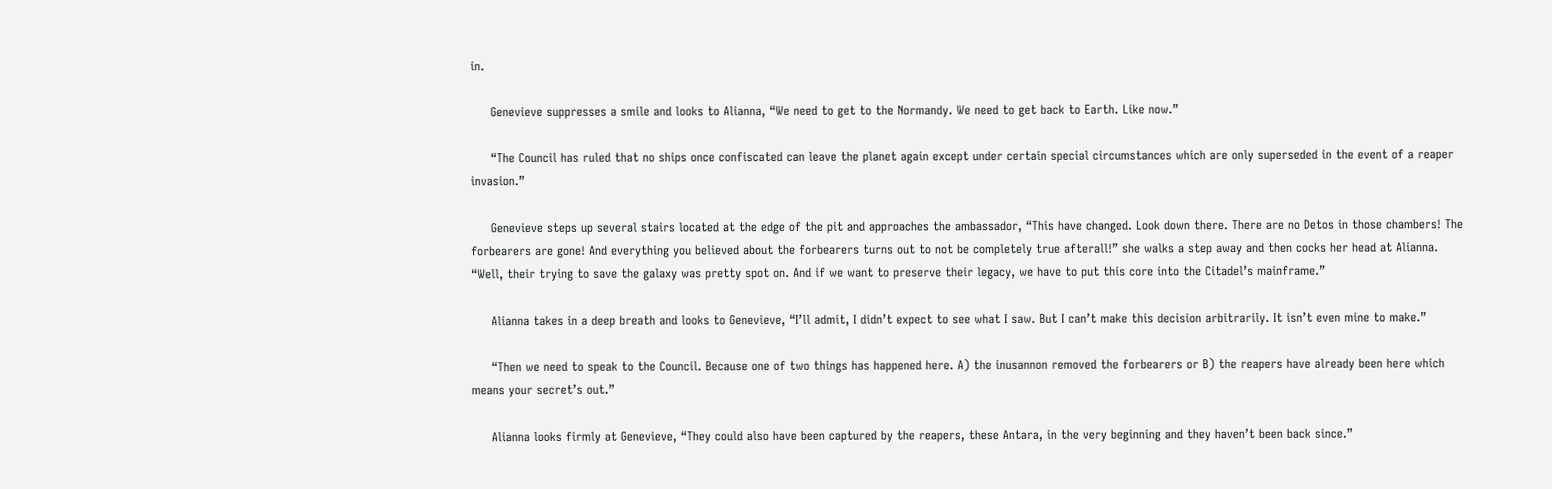in.

     Genevieve suppresses a smile and looks to Alianna, “We need to get to the Normandy. We need to get back to Earth. Like now.”

     “The Council has ruled that no ships once confiscated can leave the planet again except under certain special circumstances which are only superseded in the event of a reaper invasion.”

     Genevieve steps up several stairs located at the edge of the pit and approaches the ambassador, “This have changed. Look down there. There are no Detos in those chambers! The forbearers are gone! And everything you believed about the forbearers turns out to not be completely true afterall!” she walks a step away and then cocks her head at Alianna. “Well, their trying to save the galaxy was pretty spot on. And if we want to preserve their legacy, we have to put this core into the Citadel’s mainframe.”

     Alianna takes in a deep breath and looks to Genevieve, “I’ll admit, I didn’t expect to see what I saw. But I can’t make this decision arbitrarily. It isn’t even mine to make.”

     “Then we need to speak to the Council. Because one of two things has happened here. A) the inusannon removed the forbearers or B) the reapers have already been here which means your secret’s out.”

     Alianna looks firmly at Genevieve, “They could also have been captured by the reapers, these Antara, in the very beginning and they haven’t been back since.”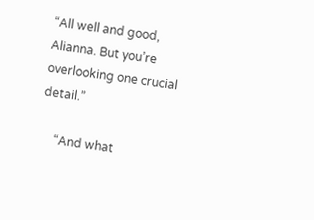“All well and good, Alianna. But you’re overlooking one crucial detail.”

     “And what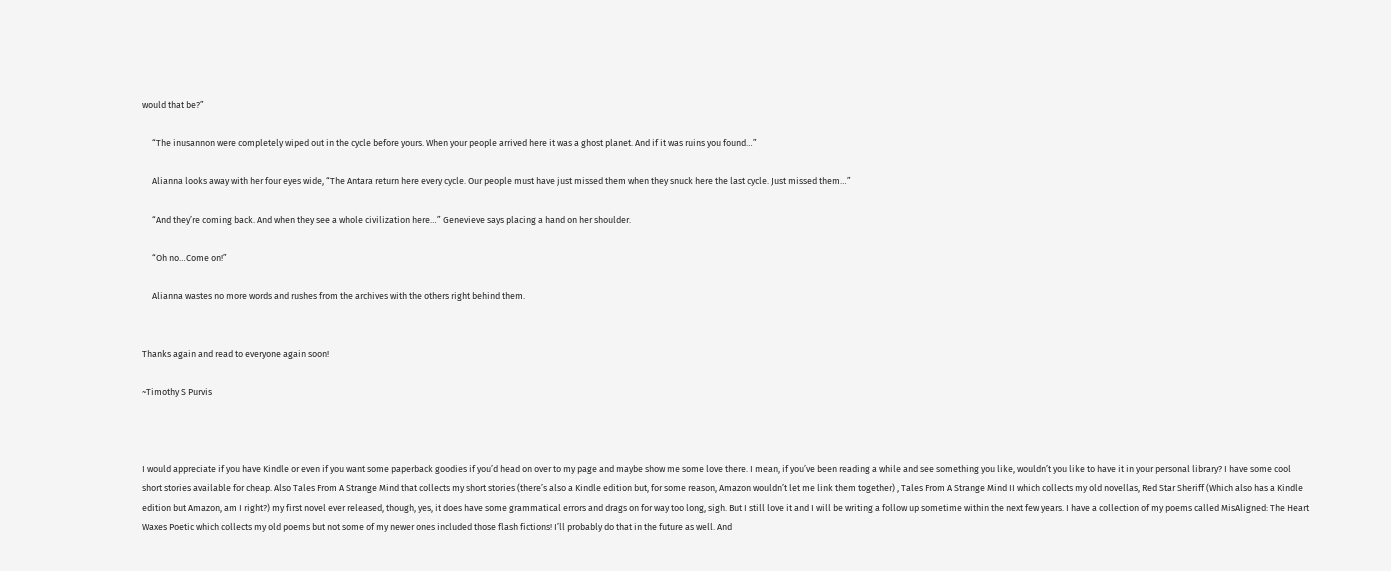would that be?”

     “The inusannon were completely wiped out in the cycle before yours. When your people arrived here it was a ghost planet. And if it was ruins you found…”

     Alianna looks away with her four eyes wide, “The Antara return here every cycle. Our people must have just missed them when they snuck here the last cycle. Just missed them…”

     “And they’re coming back. And when they see a whole civilization here…” Genevieve says placing a hand on her shoulder.

     “Oh no…Come on!”

     Alianna wastes no more words and rushes from the archives with the others right behind them.


Thanks again and read to everyone again soon!

~Timothy S Purvis



I would appreciate if you have Kindle or even if you want some paperback goodies if you’d head on over to my page and maybe show me some love there. I mean, if you’ve been reading a while and see something you like, wouldn’t you like to have it in your personal library? I have some cool short stories available for cheap. Also Tales From A Strange Mind that collects my short stories (there’s also a Kindle edition but, for some reason, Amazon wouldn’t let me link them together) , Tales From A Strange Mind II which collects my old novellas, Red Star Sheriff (Which also has a Kindle edition but Amazon, am I right?) my first novel ever released, though, yes, it does have some grammatical errors and drags on for way too long, sigh. But I still love it and I will be writing a follow up sometime within the next few years. I have a collection of my poems called MisAligned: The Heart Waxes Poetic which collects my old poems but not some of my newer ones included those flash fictions! I’ll probably do that in the future as well. And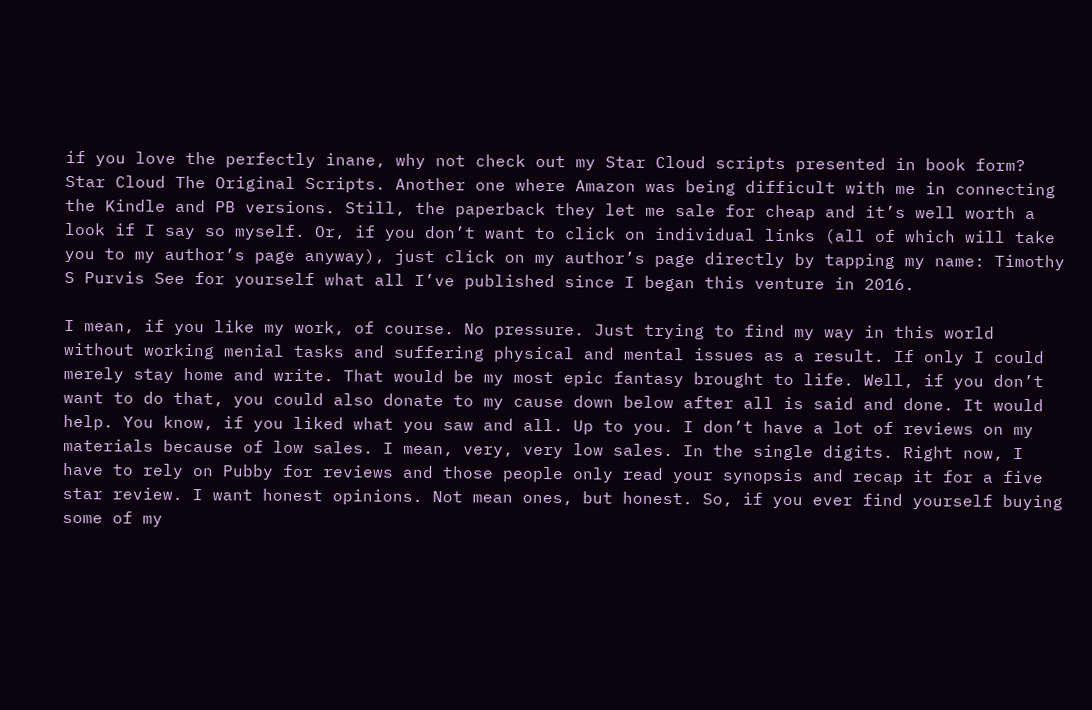if you love the perfectly inane, why not check out my Star Cloud scripts presented in book form? Star Cloud The Original Scripts. Another one where Amazon was being difficult with me in connecting the Kindle and PB versions. Still, the paperback they let me sale for cheap and it’s well worth a look if I say so myself. Or, if you don’t want to click on individual links (all of which will take you to my author’s page anyway), just click on my author’s page directly by tapping my name: Timothy S Purvis See for yourself what all I’ve published since I began this venture in 2016.

I mean, if you like my work, of course. No pressure. Just trying to find my way in this world without working menial tasks and suffering physical and mental issues as a result. If only I could merely stay home and write. That would be my most epic fantasy brought to life. Well, if you don’t want to do that, you could also donate to my cause down below after all is said and done. It would help. You know, if you liked what you saw and all. Up to you. I don’t have a lot of reviews on my materials because of low sales. I mean, very, very low sales. In the single digits. Right now, I have to rely on Pubby for reviews and those people only read your synopsis and recap it for a five star review. I want honest opinions. Not mean ones, but honest. So, if you ever find yourself buying some of my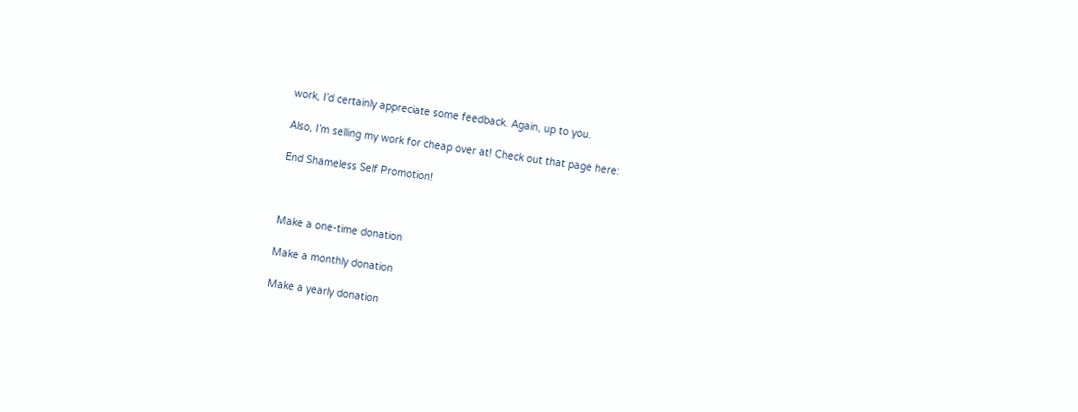work, I’d certainly appreciate some feedback. Again, up to you.

Also, I’m selling my work for cheap over at! Check out that page here:

End Shameless Self Promotion!



Make a one-time donation

Make a monthly donation

Make a yearly donation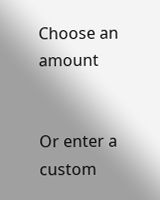Choose an amount


Or enter a custom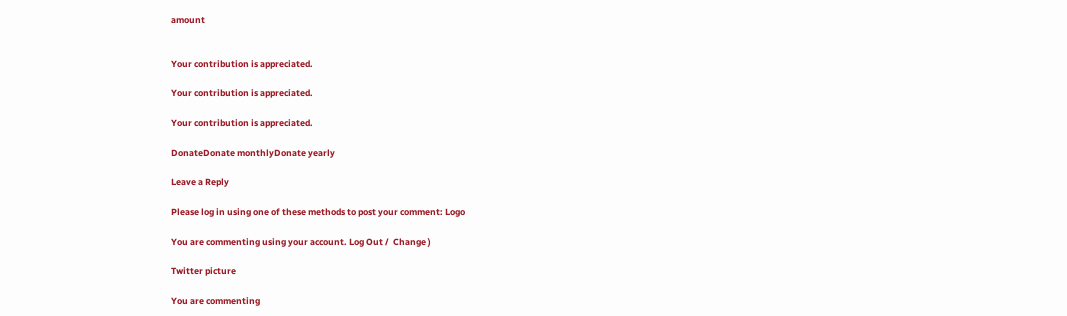amount


Your contribution is appreciated.

Your contribution is appreciated.

Your contribution is appreciated.

DonateDonate monthlyDonate yearly

Leave a Reply

Please log in using one of these methods to post your comment: Logo

You are commenting using your account. Log Out /  Change )

Twitter picture

You are commenting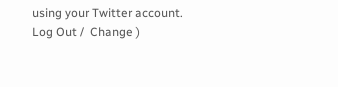using your Twitter account. Log Out /  Change )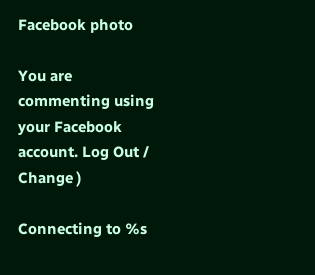Facebook photo

You are commenting using your Facebook account. Log Out /  Change )

Connecting to %s